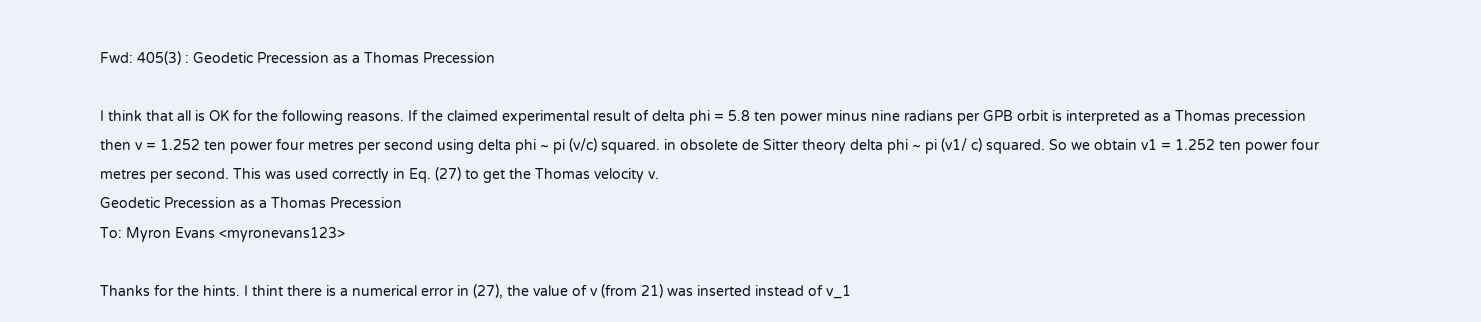Fwd: 405(3) : Geodetic Precession as a Thomas Precession

I think that all is OK for the following reasons. If the claimed experimental result of delta phi = 5.8 ten power minus nine radians per GPB orbit is interpreted as a Thomas precession then v = 1.252 ten power four metres per second using delta phi ~ pi (v/c) squared. in obsolete de Sitter theory delta phi ~ pi (v1/ c) squared. So we obtain v1 = 1.252 ten power four metres per second. This was used correctly in Eq. (27) to get the Thomas velocity v.
Geodetic Precession as a Thomas Precession
To: Myron Evans <myronevans123>

Thanks for the hints. I thint there is a numerical error in (27), the value of v (from 21) was inserted instead of v_1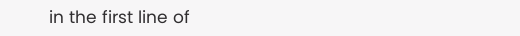in the first line of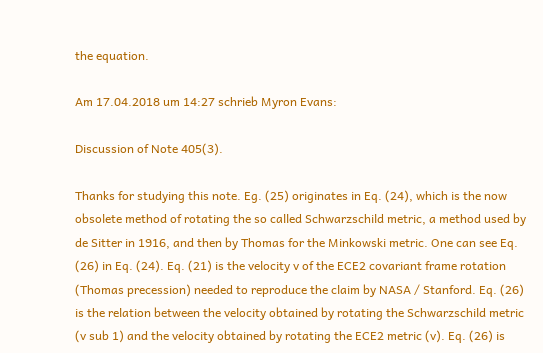the equation.

Am 17.04.2018 um 14:27 schrieb Myron Evans:

Discussion of Note 405(3).

Thanks for studying this note. Eg. (25) originates in Eq. (24), which is the now obsolete method of rotating the so called Schwarzschild metric, a method used by de Sitter in 1916, and then by Thomas for the Minkowski metric. One can see Eq. (26) in Eq. (24). Eq. (21) is the velocity v of the ECE2 covariant frame rotation (Thomas precession) needed to reproduce the claim by NASA / Stanford. Eq. (26) is the relation between the velocity obtained by rotating the Schwarzschild metric (v sub 1) and the velocity obtained by rotating the ECE2 metric (v). Eq. (26) is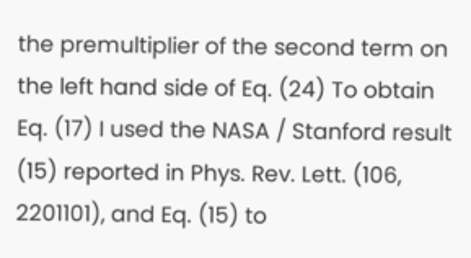the premultiplier of the second term on the left hand side of Eq. (24) To obtain Eq. (17) I used the NASA / Stanford result (15) reported in Phys. Rev. Lett. (106, 2201101), and Eq. (15) to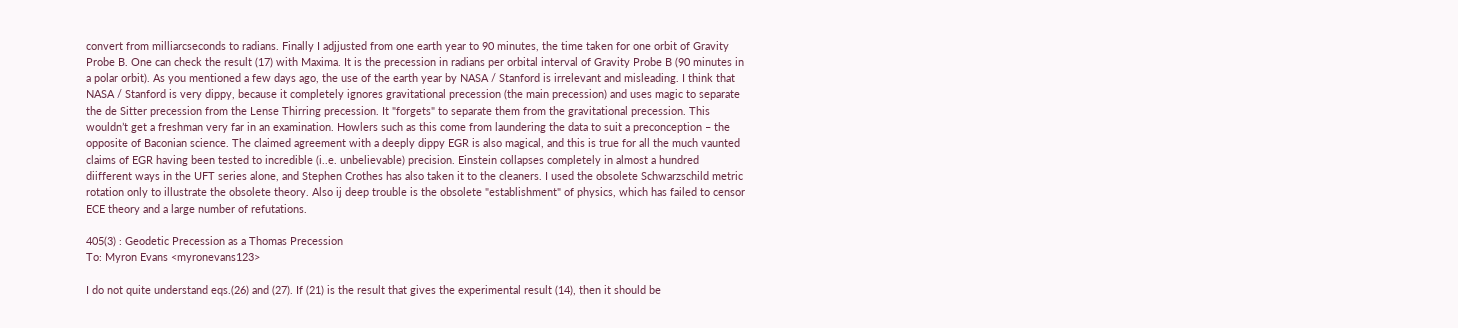convert from milliarcseconds to radians. Finally I adjjusted from one earth year to 90 minutes, the time taken for one orbit of Gravity Probe B. One can check the result (17) with Maxima. It is the precession in radians per orbital interval of Gravity Probe B (90 minutes in a polar orbit). As you mentioned a few days ago, the use of the earth year by NASA / Stanford is irrelevant and misleading. I think that NASA / Stanford is very dippy, because it completely ignores gravitational precession (the main precession) and uses magic to separate the de Sitter precession from the Lense Thirring precession. It "forgets" to separate them from the gravitational precession. This wouldn’t get a freshman very far in an examination. Howlers such as this come from laundering the data to suit a preconception – the opposite of Baconian science. The claimed agreement with a deeply dippy EGR is also magical, and this is true for all the much vaunted claims of EGR having been tested to incredible (i..e. unbelievable) precision. Einstein collapses completely in almost a hundred diifferent ways in the UFT series alone, and Stephen Crothes has also taken it to the cleaners. I used the obsolete Schwarzschild metric rotation only to illustrate the obsolete theory. Also ij deep trouble is the obsolete "establishment" of physics, which has failed to censor ECE theory and a large number of refutations.

405(3) : Geodetic Precession as a Thomas Precession
To: Myron Evans <myronevans123>

I do not quite understand eqs.(26) and (27). If (21) is the result that gives the experimental result (14), then it should be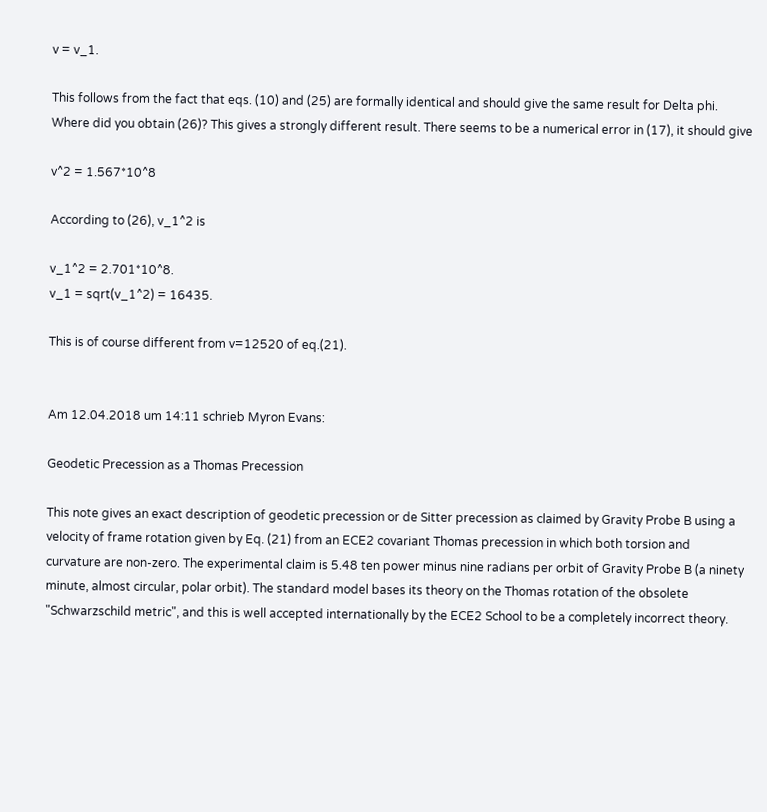v = v_1.

This follows from the fact that eqs. (10) and (25) are formally identical and should give the same result for Delta phi. Where did you obtain (26)? This gives a strongly different result. There seems to be a numerical error in (17), it should give

v^2 = 1.567*10^8

According to (26), v_1^2 is

v_1^2 = 2.701*10^8.
v_1 = sqrt(v_1^2) = 16435.

This is of course different from v=12520 of eq.(21).


Am 12.04.2018 um 14:11 schrieb Myron Evans:

Geodetic Precession as a Thomas Precession

This note gives an exact description of geodetic precession or de Sitter precession as claimed by Gravity Probe B using a velocity of frame rotation given by Eq. (21) from an ECE2 covariant Thomas precession in which both torsion and curvature are non-zero. The experimental claim is 5.48 ten power minus nine radians per orbit of Gravity Probe B (a ninety minute, almost circular, polar orbit). The standard model bases its theory on the Thomas rotation of the obsolete "Schwarzschild metric", and this is well accepted internationally by the ECE2 School to be a completely incorrect theory.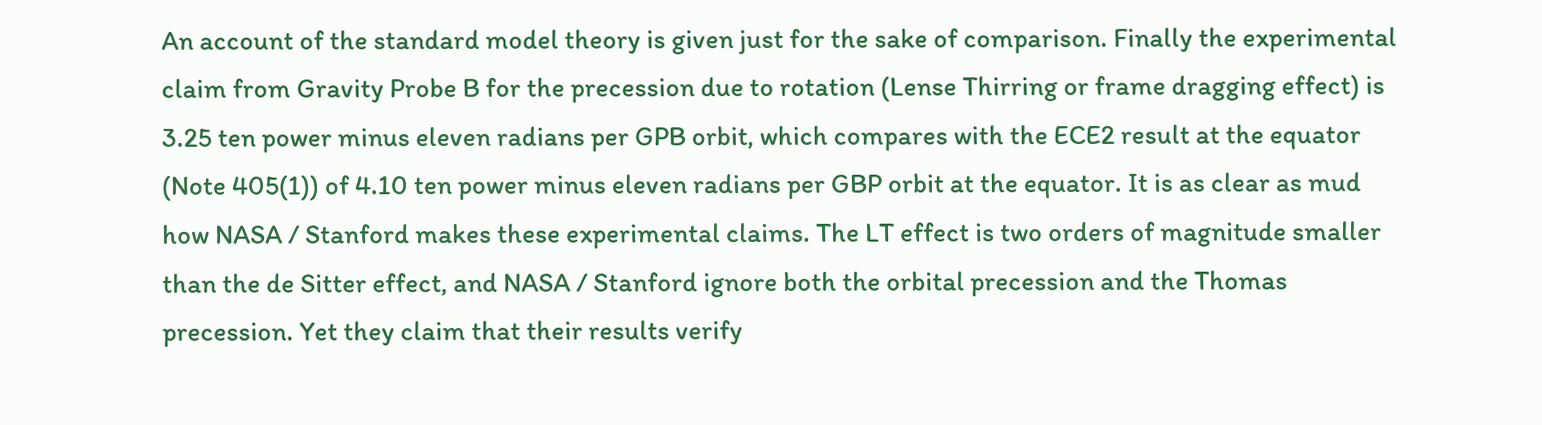An account of the standard model theory is given just for the sake of comparison. Finally the experimental claim from Gravity Probe B for the precession due to rotation (Lense Thirring or frame dragging effect) is 3.25 ten power minus eleven radians per GPB orbit, which compares with the ECE2 result at the equator (Note 405(1)) of 4.10 ten power minus eleven radians per GBP orbit at the equator. It is as clear as mud how NASA / Stanford makes these experimental claims. The LT effect is two orders of magnitude smaller than the de Sitter effect, and NASA / Stanford ignore both the orbital precession and the Thomas precession. Yet they claim that their results verify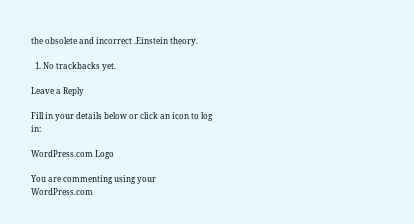the obsolete and incorrect .Einstein theory.

  1. No trackbacks yet.

Leave a Reply

Fill in your details below or click an icon to log in:

WordPress.com Logo

You are commenting using your WordPress.com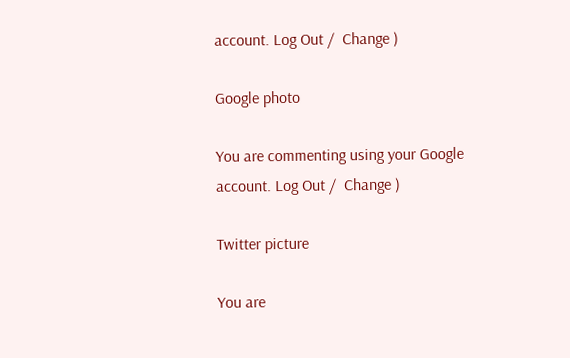account. Log Out /  Change )

Google photo

You are commenting using your Google account. Log Out /  Change )

Twitter picture

You are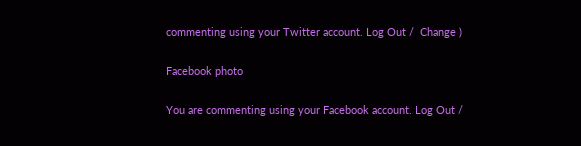commenting using your Twitter account. Log Out /  Change )

Facebook photo

You are commenting using your Facebook account. Log Out /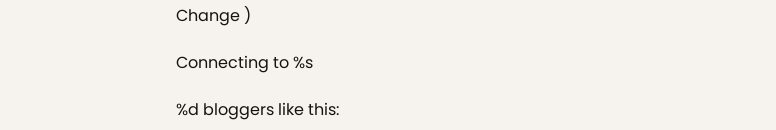Change )

Connecting to %s

%d bloggers like this: